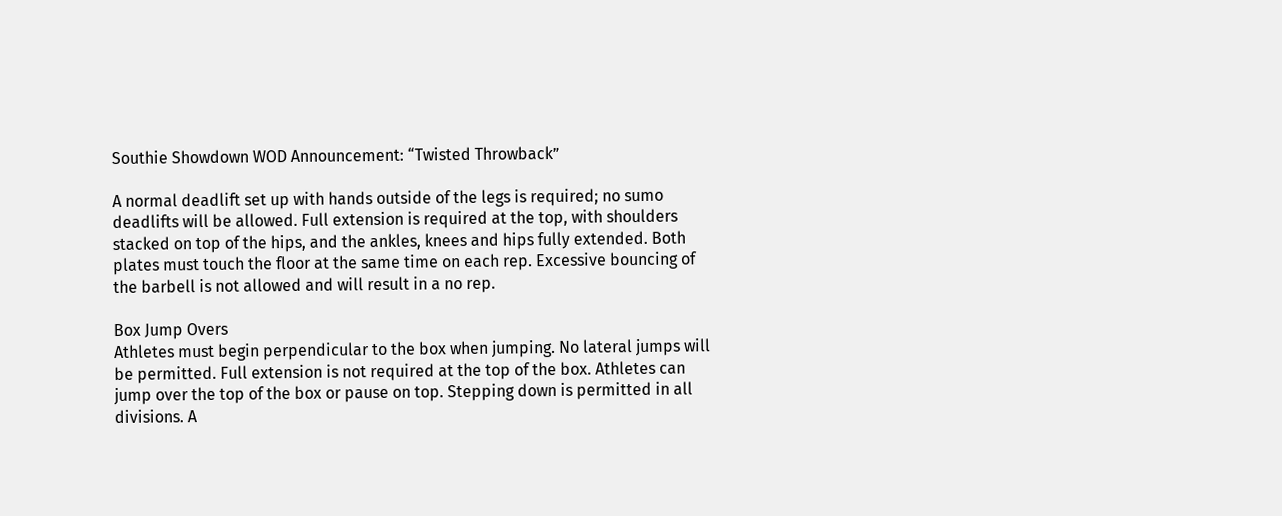Southie Showdown WOD Announcement: “Twisted Throwback”

A normal deadlift set up with hands outside of the legs is required; no sumo deadlifts will be allowed. Full extension is required at the top, with shoulders stacked on top of the hips, and the ankles, knees and hips fully extended. Both plates must touch the floor at the same time on each rep. Excessive bouncing of the barbell is not allowed and will result in a no rep.

Box Jump Overs
Athletes must begin perpendicular to the box when jumping. No lateral jumps will be permitted. Full extension is not required at the top of the box. Athletes can jump over the top of the box or pause on top. Stepping down is permitted in all divisions. A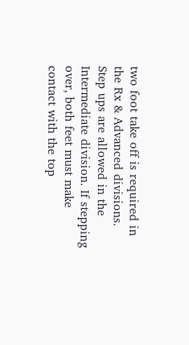two foot take off is required in the Rx & Advanced divisions. Step ups are allowed in the Intermediate division. If stepping over, both feet must make contact with the top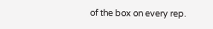of the box on every rep.